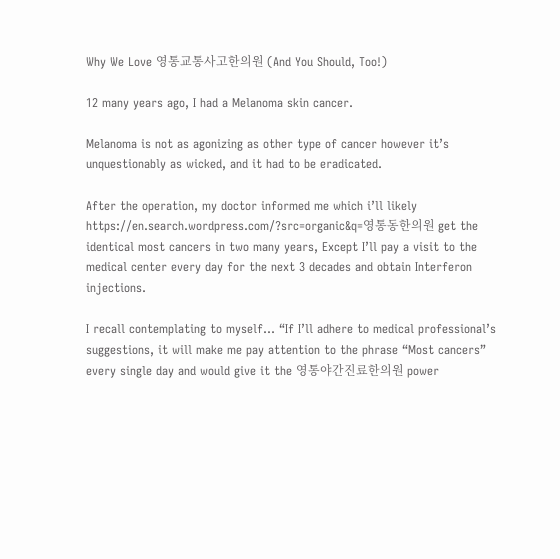Why We Love 영통교통사고한의원 (And You Should, Too!)

12 many years ago, I had a Melanoma skin cancer.

Melanoma is not as agonizing as other type of cancer however it’s unquestionably as wicked, and it had to be eradicated.

After the operation, my doctor informed me which i’ll likely https://en.search.wordpress.com/?src=organic&q=영통동한의원 get the identical most cancers in two many years, Except I’ll pay a visit to the medical center every day for the next 3 decades and obtain Interferon injections.

I recall contemplating to myself… “If I’ll adhere to medical professional’s suggestions, it will make me pay attention to the phrase “Most cancers” every single day and would give it the 영통야간진료한의원 power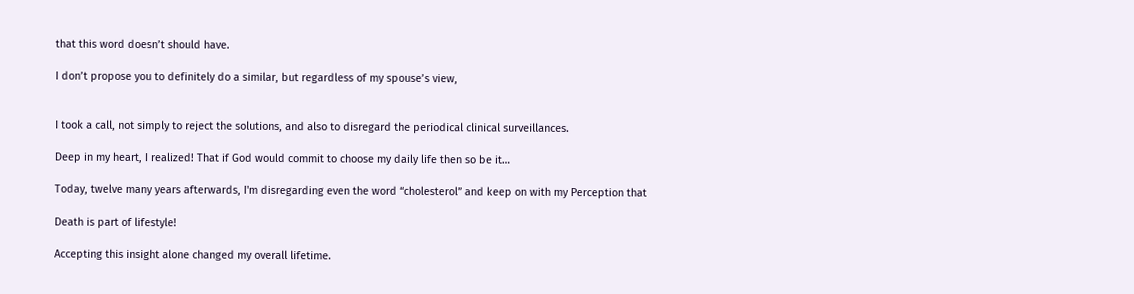that this word doesn’t should have.

I don’t propose you to definitely do a similar, but regardless of my spouse’s view,


I took a call, not simply to reject the solutions, and also to disregard the periodical clinical surveillances.

Deep in my heart, I realized! That if God would commit to choose my daily life then so be it…

Today, twelve many years afterwards, I'm disregarding even the word “cholesterol” and keep on with my Perception that

Death is part of lifestyle!

Accepting this insight alone changed my overall lifetime.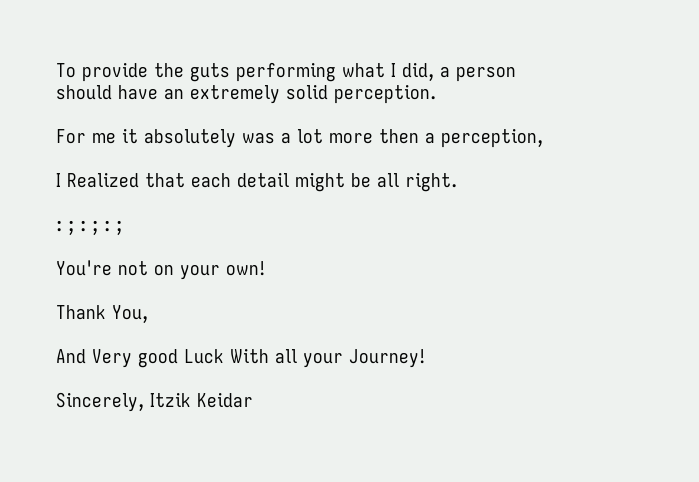To provide the guts performing what I did, a person should have an extremely solid perception.

For me it absolutely was a lot more then a perception,

I Realized that each detail might be all right.

: ; : ; : ;

You're not on your own!

Thank You,

And Very good Luck With all your Journey!

Sincerely, Itzik Keidar